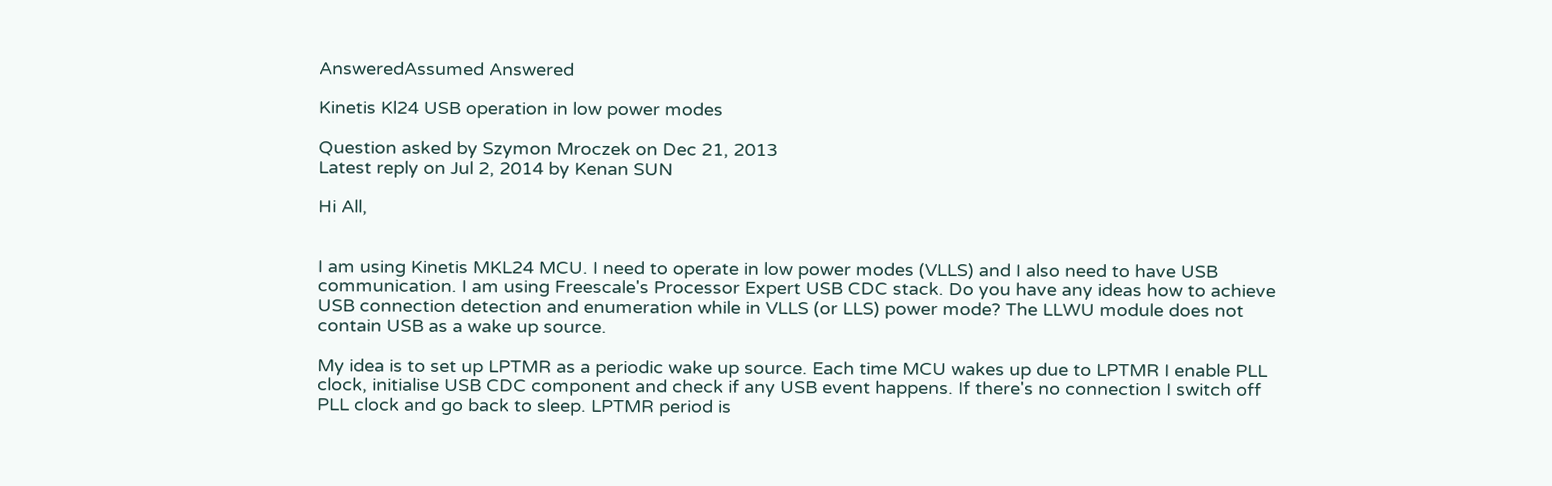AnsweredAssumed Answered

Kinetis Kl24 USB operation in low power modes

Question asked by Szymon Mroczek on Dec 21, 2013
Latest reply on Jul 2, 2014 by Kenan SUN

Hi All,


I am using Kinetis MKL24 MCU. I need to operate in low power modes (VLLS) and I also need to have USB communication. I am using Freescale's Processor Expert USB CDC stack. Do you have any ideas how to achieve USB connection detection and enumeration while in VLLS (or LLS) power mode? The LLWU module does not contain USB as a wake up source.

My idea is to set up LPTMR as a periodic wake up source. Each time MCU wakes up due to LPTMR I enable PLL clock, initialise USB CDC component and check if any USB event happens. If there's no connection I switch off PLL clock and go back to sleep. LPTMR period is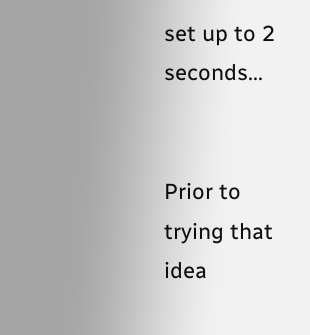set up to 2 seconds...


Prior to trying that idea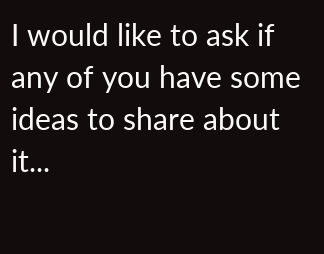I would like to ask if any of you have some ideas to share about it...